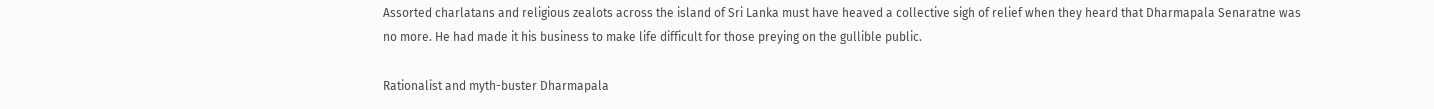Assorted charlatans and religious zealots across the island of Sri Lanka must have heaved a collective sigh of relief when they heard that Dharmapala Senaratne was no more. He had made it his business to make life difficult for those preying on the gullible public.

Rationalist and myth-buster Dharmapala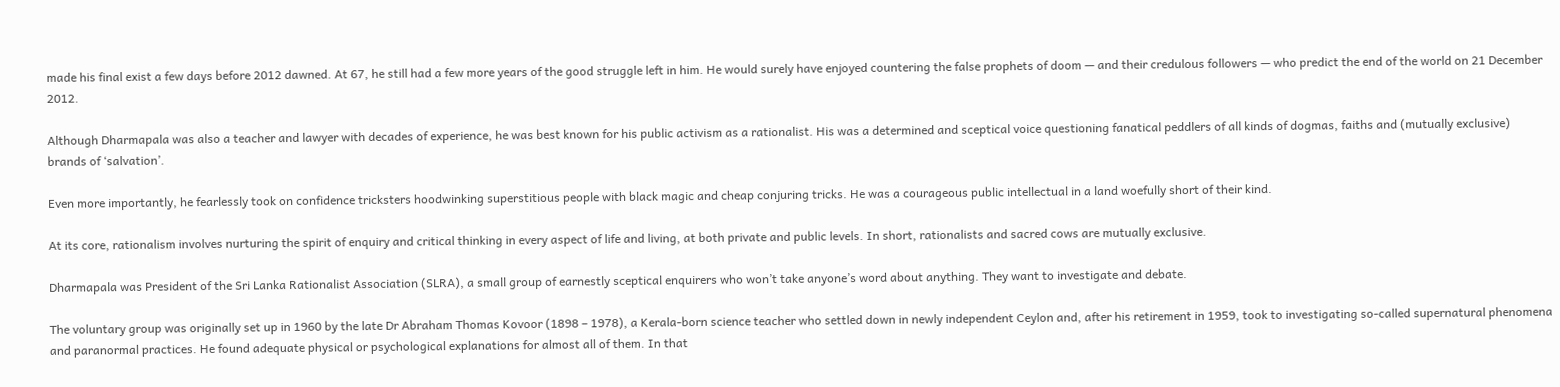made his final exist a few days before 2012 dawned. At 67, he still had a few more years of the good struggle left in him. He would surely have enjoyed countering the false prophets of doom — and their credulous followers — who predict the end of the world on 21 December 2012.

Although Dharmapala was also a teacher and lawyer with decades of experience, he was best known for his public activism as a rationalist. His was a determined and sceptical voice questioning fanatical peddlers of all kinds of dogmas, faiths and (mutually exclusive) brands of ‘salvation’.

Even more importantly, he fearlessly took on confidence tricksters hoodwinking superstitious people with black magic and cheap conjuring tricks. He was a courageous public intellectual in a land woefully short of their kind.

At its core, rationalism involves nurturing the spirit of enquiry and critical thinking in every aspect of life and living, at both private and public levels. In short, rationalists and sacred cows are mutually exclusive.

Dharmapala was President of the Sri Lanka Rationalist Association (SLRA), a small group of earnestly sceptical enquirers who won’t take anyone’s word about anything. They want to investigate and debate.

The voluntary group was originally set up in 1960 by the late Dr Abraham Thomas Kovoor (1898 – 1978), a Kerala-born science teacher who settled down in newly independent Ceylon and, after his retirement in 1959, took to investigating so-called supernatural phenomena and paranormal practices. He found adequate physical or psychological explanations for almost all of them. In that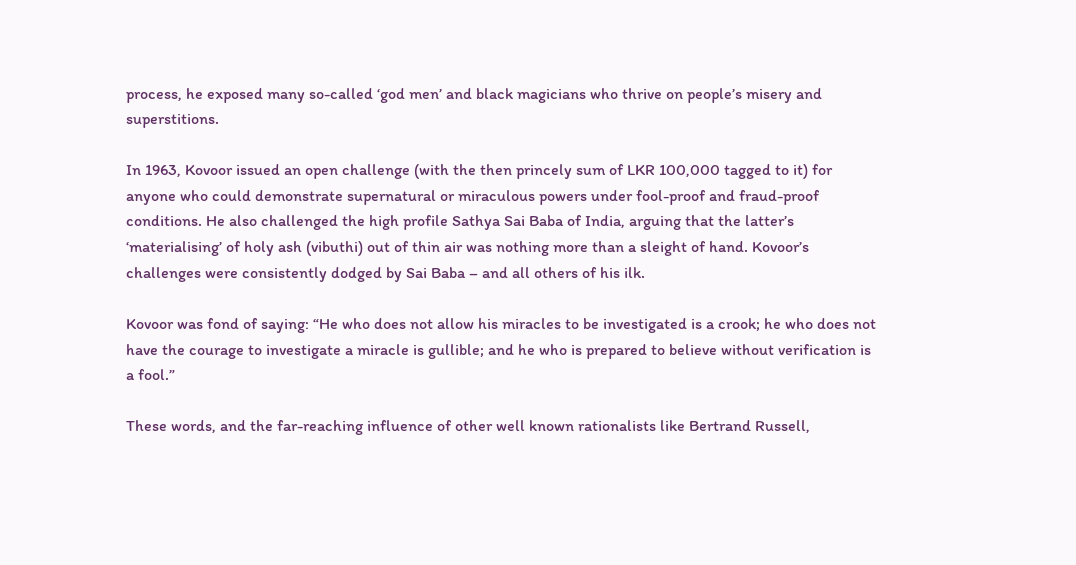process, he exposed many so-called ‘god men’ and black magicians who thrive on people’s misery and superstitions.

In 1963, Kovoor issued an open challenge (with the then princely sum of LKR 100,000 tagged to it) for anyone who could demonstrate supernatural or miraculous powers under fool-proof and fraud-proof conditions. He also challenged the high profile Sathya Sai Baba of India, arguing that the latter’s ‘materialising’ of holy ash (vibuthi) out of thin air was nothing more than a sleight of hand. Kovoor’s challenges were consistently dodged by Sai Baba – and all others of his ilk.

Kovoor was fond of saying: “He who does not allow his miracles to be investigated is a crook; he who does not have the courage to investigate a miracle is gullible; and he who is prepared to believe without verification is a fool.”

These words, and the far-reaching influence of other well known rationalists like Bertrand Russell,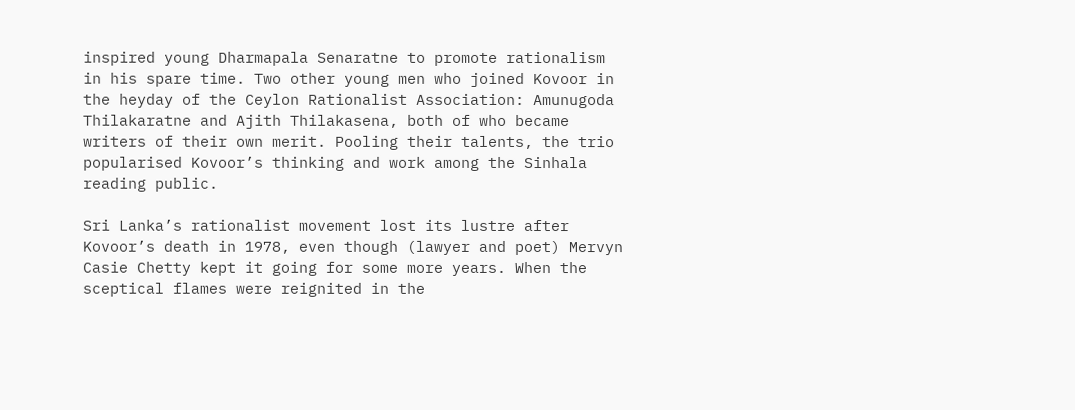inspired young Dharmapala Senaratne to promote rationalism in his spare time. Two other young men who joined Kovoor in the heyday of the Ceylon Rationalist Association: Amunugoda Thilakaratne and Ajith Thilakasena, both of who became writers of their own merit. Pooling their talents, the trio popularised Kovoor’s thinking and work among the Sinhala reading public.

Sri Lanka’s rationalist movement lost its lustre after Kovoor’s death in 1978, even though (lawyer and poet) Mervyn Casie Chetty kept it going for some more years. When the sceptical flames were reignited in the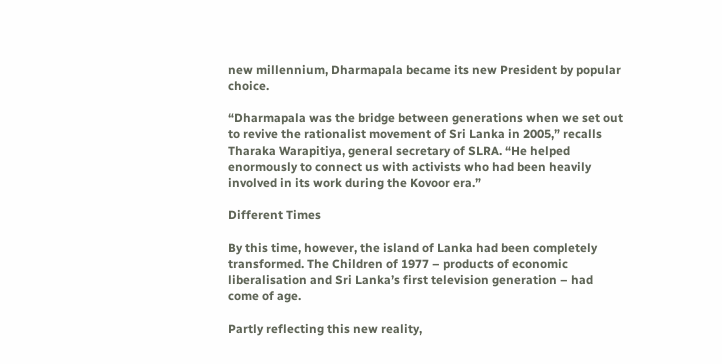new millennium, Dharmapala became its new President by popular choice.

“Dharmapala was the bridge between generations when we set out to revive the rationalist movement of Sri Lanka in 2005,” recalls Tharaka Warapitiya, general secretary of SLRA. “He helped enormously to connect us with activists who had been heavily involved in its work during the Kovoor era.”

Different Times

By this time, however, the island of Lanka had been completely transformed. The Children of 1977 – products of economic liberalisation and Sri Lanka’s first television generation – had come of age.

Partly reflecting this new reality,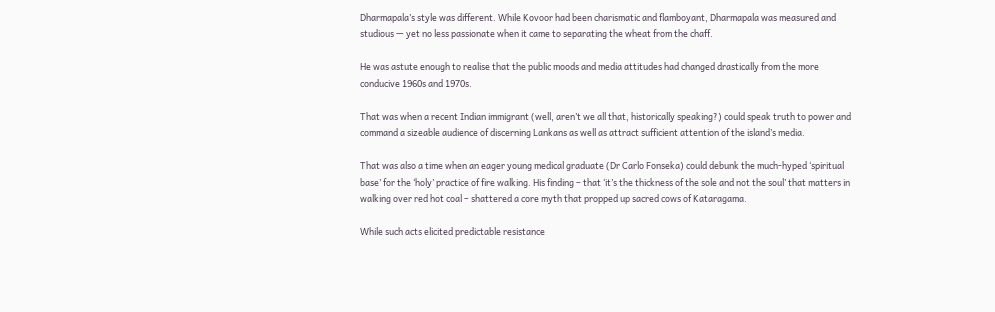Dharmapala’s style was different. While Kovoor had been charismatic and flamboyant, Dharmapala was measured and studious — yet no less passionate when it came to separating the wheat from the chaff.

He was astute enough to realise that the public moods and media attitudes had changed drastically from the more conducive 1960s and 1970s.

That was when a recent Indian immigrant (well, aren’t we all that, historically speaking?) could speak truth to power and command a sizeable audience of discerning Lankans as well as attract sufficient attention of the island’s media.

That was also a time when an eager young medical graduate (Dr Carlo Fonseka) could debunk the much-hyped ‘spiritual base’ for the ‘holy’ practice of fire walking. His finding – that ‘it’s the thickness of the sole and not the soul’ that matters in walking over red hot coal – shattered a core myth that propped up sacred cows of Kataragama.

While such acts elicited predictable resistance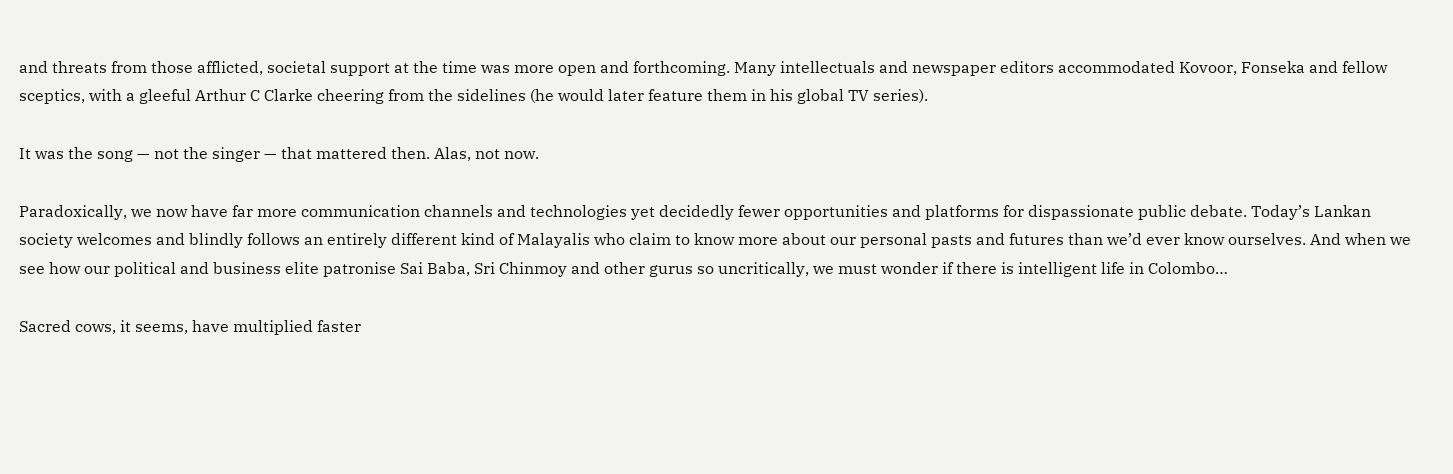and threats from those afflicted, societal support at the time was more open and forthcoming. Many intellectuals and newspaper editors accommodated Kovoor, Fonseka and fellow sceptics, with a gleeful Arthur C Clarke cheering from the sidelines (he would later feature them in his global TV series).

It was the song — not the singer — that mattered then. Alas, not now.

Paradoxically, we now have far more communication channels and technologies yet decidedly fewer opportunities and platforms for dispassionate public debate. Today’s Lankan society welcomes and blindly follows an entirely different kind of Malayalis who claim to know more about our personal pasts and futures than we’d ever know ourselves. And when we see how our political and business elite patronise Sai Baba, Sri Chinmoy and other gurus so uncritically, we must wonder if there is intelligent life in Colombo…

Sacred cows, it seems, have multiplied faster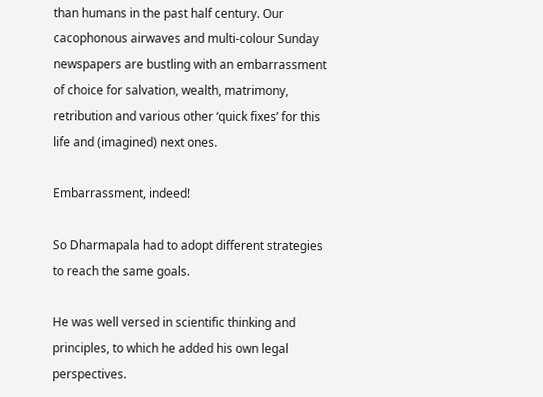than humans in the past half century. Our cacophonous airwaves and multi-colour Sunday newspapers are bustling with an embarrassment of choice for salvation, wealth, matrimony, retribution and various other ‘quick fixes’ for this life and (imagined) next ones.

Embarrassment, indeed!

So Dharmapala had to adopt different strategies to reach the same goals.

He was well versed in scientific thinking and principles, to which he added his own legal perspectives.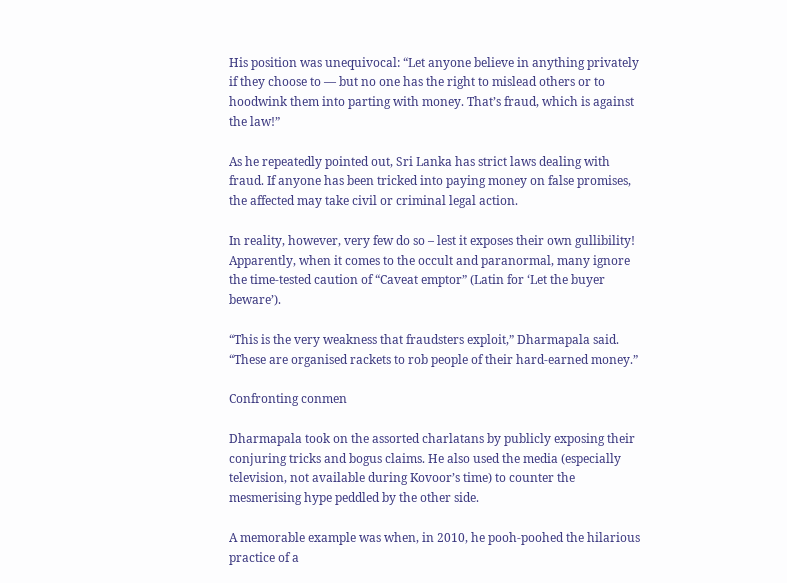His position was unequivocal: “Let anyone believe in anything privately if they choose to — but no one has the right to mislead others or to hoodwink them into parting with money. That’s fraud, which is against the law!”

As he repeatedly pointed out, Sri Lanka has strict laws dealing with fraud. If anyone has been tricked into paying money on false promises, the affected may take civil or criminal legal action.

In reality, however, very few do so – lest it exposes their own gullibility! Apparently, when it comes to the occult and paranormal, many ignore the time-tested caution of “Caveat emptor” (Latin for ‘Let the buyer beware’).

“This is the very weakness that fraudsters exploit,” Dharmapala said. “These are organised rackets to rob people of their hard-earned money.”

Confronting conmen

Dharmapala took on the assorted charlatans by publicly exposing their conjuring tricks and bogus claims. He also used the media (especially television, not available during Kovoor’s time) to counter the mesmerising hype peddled by the other side.

A memorable example was when, in 2010, he pooh-poohed the hilarious practice of a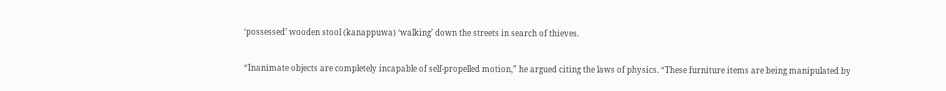‘possessed’ wooden stool (kanappuwa) ‘walking’ down the streets in search of thieves.

“Inanimate objects are completely incapable of self-propelled motion,” he argued citing the laws of physics. “These furniture items are being manipulated by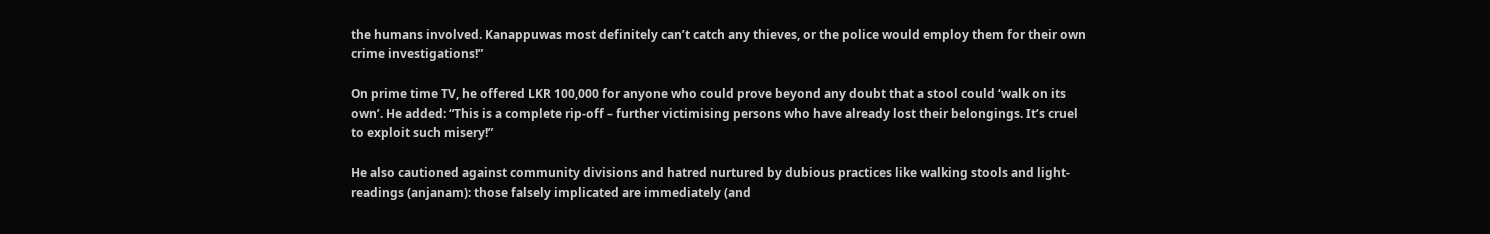the humans involved. Kanappuwas most definitely can’t catch any thieves, or the police would employ them for their own crime investigations!”

On prime time TV, he offered LKR 100,000 for anyone who could prove beyond any doubt that a stool could ‘walk on its own’. He added: “This is a complete rip-off – further victimising persons who have already lost their belongings. It’s cruel to exploit such misery!”

He also cautioned against community divisions and hatred nurtured by dubious practices like walking stools and light-readings (anjanam): those falsely implicated are immediately (and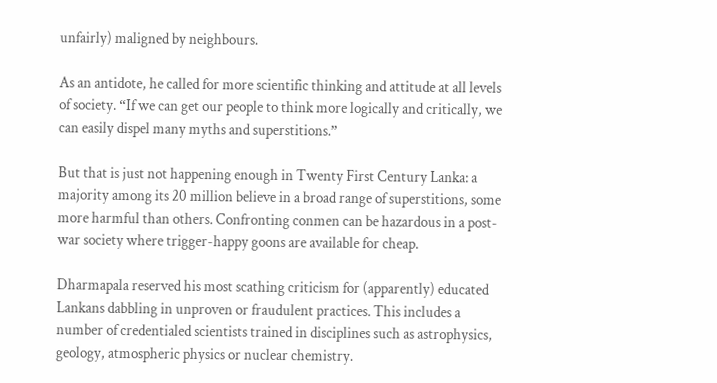unfairly) maligned by neighbours.

As an antidote, he called for more scientific thinking and attitude at all levels of society. “If we can get our people to think more logically and critically, we can easily dispel many myths and superstitions.”

But that is just not happening enough in Twenty First Century Lanka: a majority among its 20 million believe in a broad range of superstitions, some more harmful than others. Confronting conmen can be hazardous in a post-war society where trigger-happy goons are available for cheap.

Dharmapala reserved his most scathing criticism for (apparently) educated Lankans dabbling in unproven or fraudulent practices. This includes a number of credentialed scientists trained in disciplines such as astrophysics, geology, atmospheric physics or nuclear chemistry.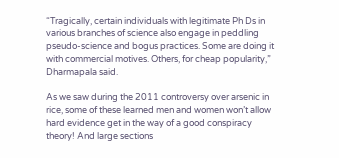“Tragically, certain individuals with legitimate Ph Ds in various branches of science also engage in peddling pseudo-science and bogus practices. Some are doing it with commercial motives. Others, for cheap popularity,” Dharmapala said.

As we saw during the 2011 controversy over arsenic in rice, some of these learned men and women won’t allow hard evidence get in the way of a good conspiracy theory! And large sections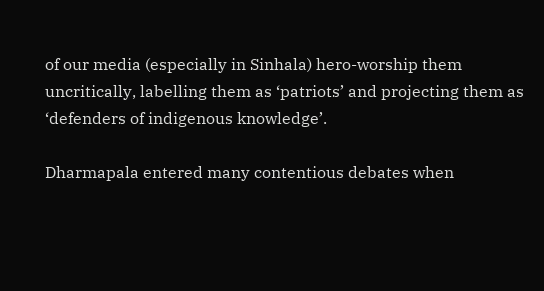of our media (especially in Sinhala) hero-worship them uncritically, labelling them as ‘patriots’ and projecting them as ‘defenders of indigenous knowledge’.

Dharmapala entered many contentious debates when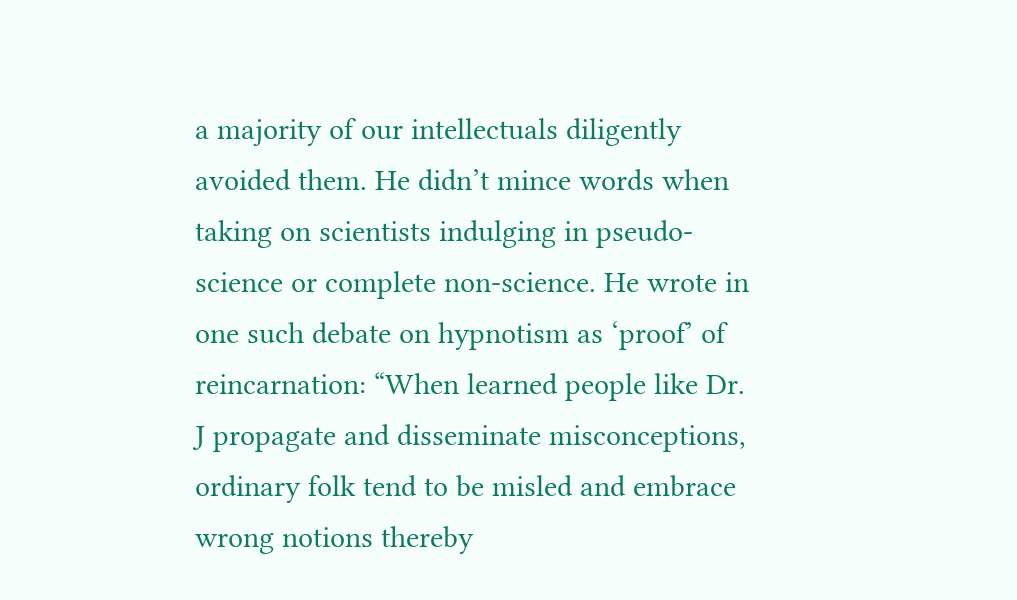a majority of our intellectuals diligently avoided them. He didn’t mince words when taking on scientists indulging in pseudo-science or complete non-science. He wrote in one such debate on hypnotism as ‘proof’ of reincarnation: “When learned people like Dr. J propagate and disseminate misconceptions, ordinary folk tend to be misled and embrace wrong notions thereby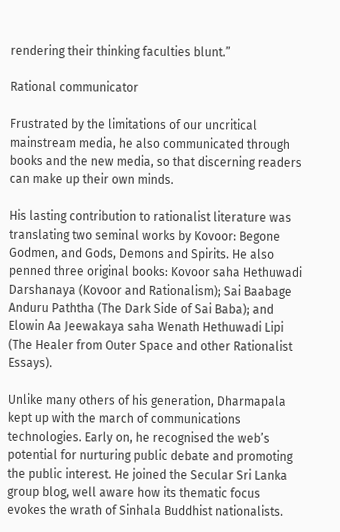rendering their thinking faculties blunt.”

Rational communicator

Frustrated by the limitations of our uncritical mainstream media, he also communicated through books and the new media, so that discerning readers can make up their own minds.

His lasting contribution to rationalist literature was translating two seminal works by Kovoor: Begone Godmen, and Gods, Demons and Spirits. He also penned three original books: Kovoor saha Hethuwadi Darshanaya (Kovoor and Rationalism); Sai Baabage Anduru Paththa (The Dark Side of Sai Baba); and Elowin Aa Jeewakaya saha Wenath Hethuwadi Lipi (The Healer from Outer Space and other Rationalist Essays).

Unlike many others of his generation, Dharmapala kept up with the march of communications technologies. Early on, he recognised the web’s potential for nurturing public debate and promoting the public interest. He joined the Secular Sri Lanka group blog, well aware how its thematic focus evokes the wrath of Sinhala Buddhist nationalists.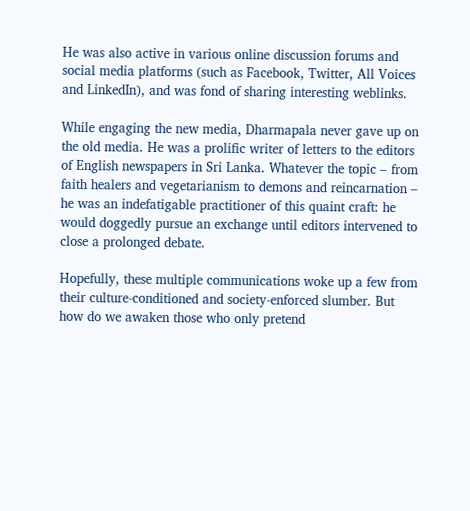He was also active in various online discussion forums and social media platforms (such as Facebook, Twitter, All Voices and LinkedIn), and was fond of sharing interesting weblinks.

While engaging the new media, Dharmapala never gave up on the old media. He was a prolific writer of letters to the editors of English newspapers in Sri Lanka. Whatever the topic – from faith healers and vegetarianism to demons and reincarnation – he was an indefatigable practitioner of this quaint craft: he would doggedly pursue an exchange until editors intervened to close a prolonged debate.

Hopefully, these multiple communications woke up a few from their culture-conditioned and society-enforced slumber. But how do we awaken those who only pretend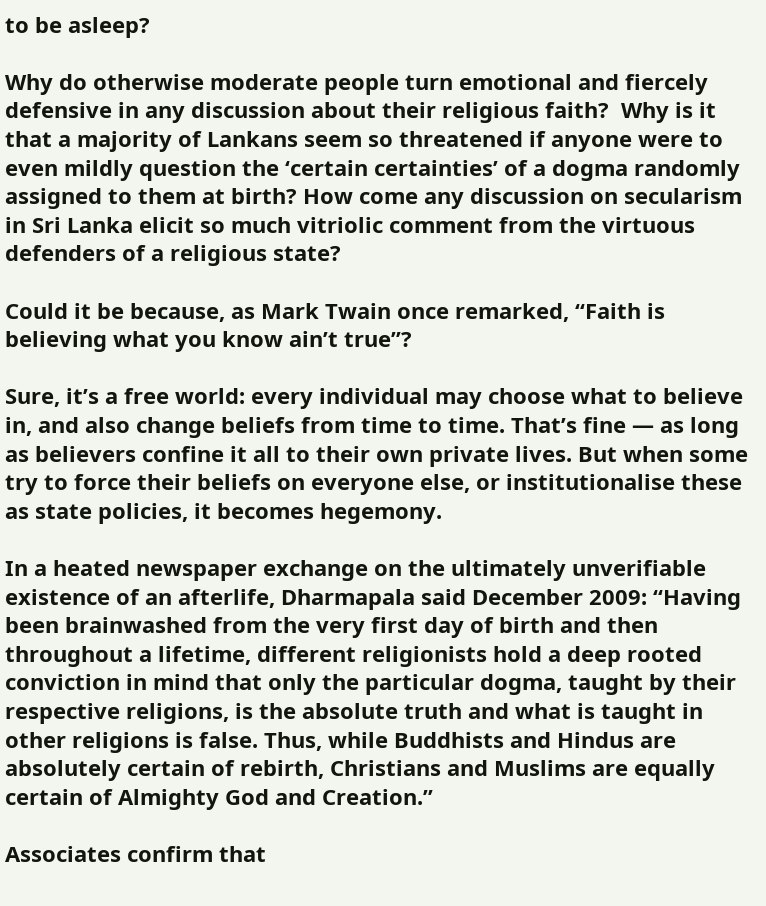to be asleep?

Why do otherwise moderate people turn emotional and fiercely defensive in any discussion about their religious faith?  Why is it that a majority of Lankans seem so threatened if anyone were to even mildly question the ‘certain certainties’ of a dogma randomly assigned to them at birth? How come any discussion on secularism in Sri Lanka elicit so much vitriolic comment from the virtuous defenders of a religious state?

Could it be because, as Mark Twain once remarked, “Faith is believing what you know ain’t true”?

Sure, it’s a free world: every individual may choose what to believe in, and also change beliefs from time to time. That’s fine — as long as believers confine it all to their own private lives. But when some try to force their beliefs on everyone else, or institutionalise these as state policies, it becomes hegemony.

In a heated newspaper exchange on the ultimately unverifiable existence of an afterlife, Dharmapala said December 2009: “Having been brainwashed from the very first day of birth and then throughout a lifetime, different religionists hold a deep rooted conviction in mind that only the particular dogma, taught by their respective religions, is the absolute truth and what is taught in other religions is false. Thus, while Buddhists and Hindus are absolutely certain of rebirth, Christians and Muslims are equally certain of Almighty God and Creation.”

Associates confirm that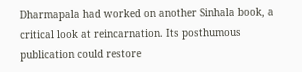Dharmapala had worked on another Sinhala book, a critical look at reincarnation. Its posthumous publication could restore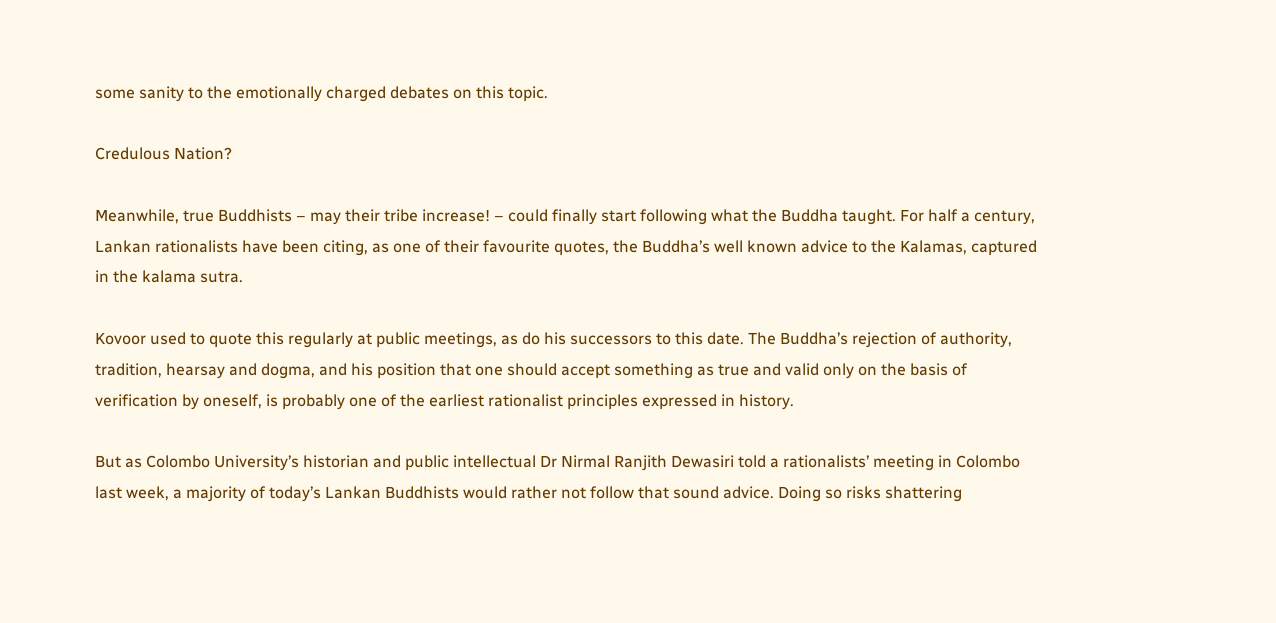some sanity to the emotionally charged debates on this topic.

Credulous Nation?

Meanwhile, true Buddhists – may their tribe increase! – could finally start following what the Buddha taught. For half a century, Lankan rationalists have been citing, as one of their favourite quotes, the Buddha’s well known advice to the Kalamas, captured in the kalama sutra.

Kovoor used to quote this regularly at public meetings, as do his successors to this date. The Buddha’s rejection of authority, tradition, hearsay and dogma, and his position that one should accept something as true and valid only on the basis of verification by oneself, is probably one of the earliest rationalist principles expressed in history.

But as Colombo University’s historian and public intellectual Dr Nirmal Ranjith Dewasiri told a rationalists’ meeting in Colombo last week, a majority of today’s Lankan Buddhists would rather not follow that sound advice. Doing so risks shattering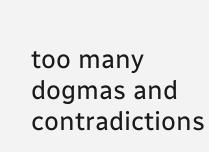too many dogmas and contradictions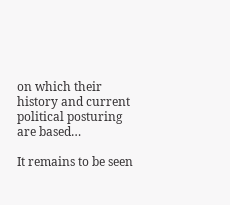on which their history and current political posturing are based…

It remains to be seen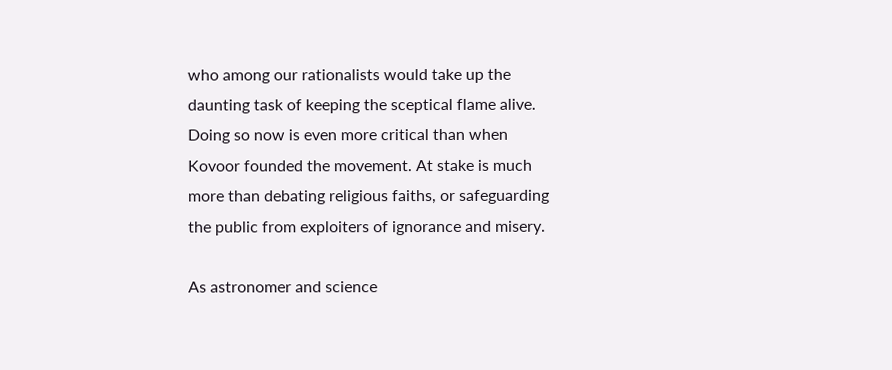who among our rationalists would take up the daunting task of keeping the sceptical flame alive. Doing so now is even more critical than when Kovoor founded the movement. At stake is much more than debating religious faiths, or safeguarding the public from exploiters of ignorance and misery.

As astronomer and science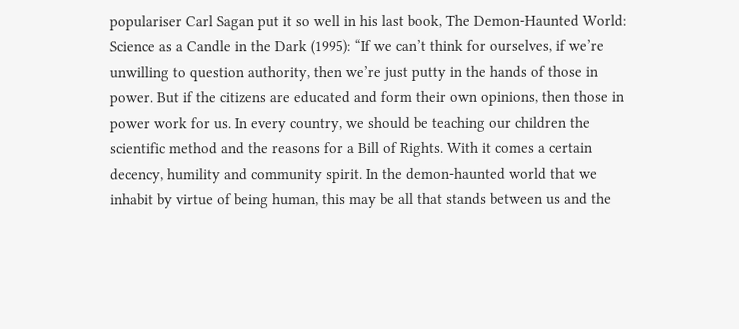populariser Carl Sagan put it so well in his last book, The Demon-Haunted World: Science as a Candle in the Dark (1995): “If we can’t think for ourselves, if we’re unwilling to question authority, then we’re just putty in the hands of those in power. But if the citizens are educated and form their own opinions, then those in power work for us. In every country, we should be teaching our children the scientific method and the reasons for a Bill of Rights. With it comes a certain decency, humility and community spirit. In the demon-haunted world that we inhabit by virtue of being human, this may be all that stands between us and the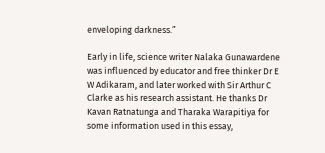enveloping darkness.”

Early in life, science writer Nalaka Gunawardene was influenced by educator and free thinker Dr E W Adikaram, and later worked with Sir Arthur C Clarke as his research assistant. He thanks Dr Kavan Ratnatunga and Tharaka Warapitiya for some information used in this essay,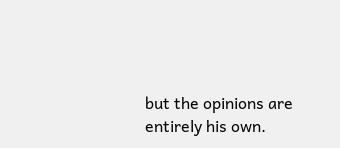but the opinions are entirely his own.